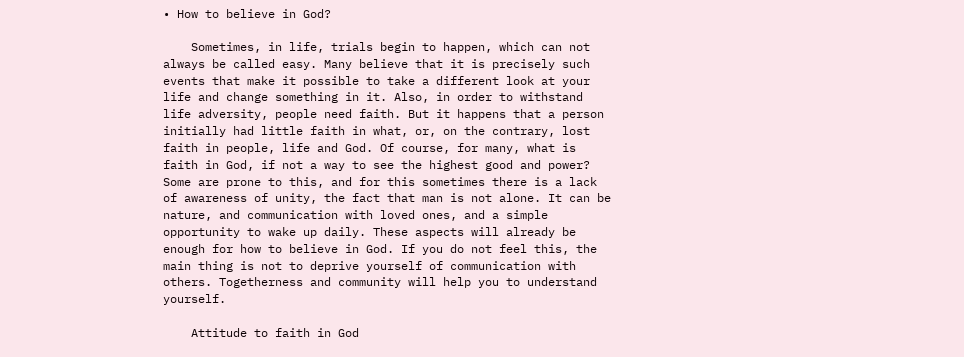• How to believe in God?

    Sometimes, in life, trials begin to happen, which can not always be called easy. Many believe that it is precisely such events that make it possible to take a different look at your life and change something in it. Also, in order to withstand life adversity, people need faith. But it happens that a person initially had little faith in what, or, on the contrary, lost faith in people, life and God. Of course, for many, what is faith in God, if not a way to see the highest good and power? Some are prone to this, and for this sometimes there is a lack of awareness of unity, the fact that man is not alone. It can be nature, and communication with loved ones, and a simple opportunity to wake up daily. These aspects will already be enough for how to believe in God. If you do not feel this, the main thing is not to deprive yourself of communication with others. Togetherness and community will help you to understand yourself.

    Attitude to faith in God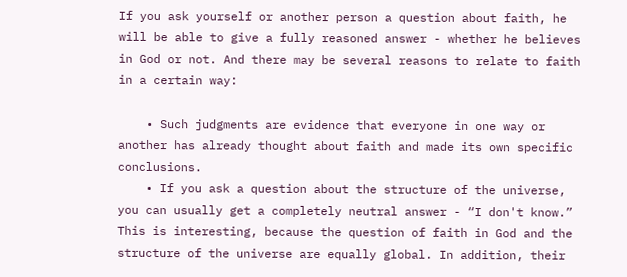If you ask yourself or another person a question about faith, he will be able to give a fully reasoned answer - whether he believes in God or not. And there may be several reasons to relate to faith in a certain way:

    • Such judgments are evidence that everyone in one way or another has already thought about faith and made its own specific conclusions.
    • If you ask a question about the structure of the universe, you can usually get a completely neutral answer - “I don't know.” This is interesting, because the question of faith in God and the structure of the universe are equally global. In addition, their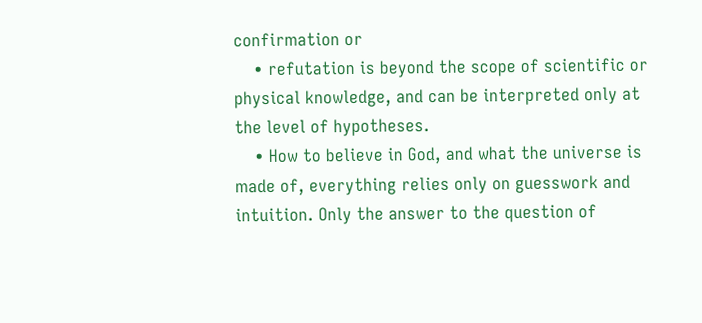confirmation or
    • refutation is beyond the scope of scientific or physical knowledge, and can be interpreted only at the level of hypotheses.
    • How to believe in God, and what the universe is made of, everything relies only on guesswork and intuition. Only the answer to the question of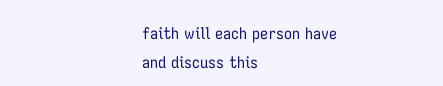faith will each person have and discuss this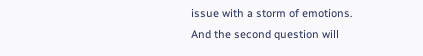issue with a storm of emotions. And the second question will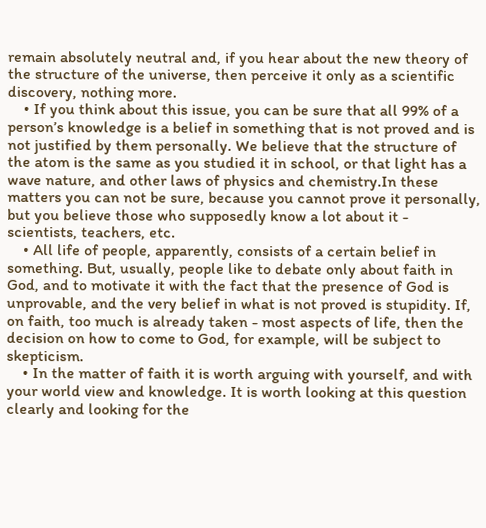remain absolutely neutral and, if you hear about the new theory of the structure of the universe, then perceive it only as a scientific discovery, nothing more.
    • If you think about this issue, you can be sure that all 99% of a person’s knowledge is a belief in something that is not proved and is not justified by them personally. We believe that the structure of the atom is the same as you studied it in school, or that light has a wave nature, and other laws of physics and chemistry.In these matters you can not be sure, because you cannot prove it personally, but you believe those who supposedly know a lot about it - scientists, teachers, etc.
    • All life of people, apparently, consists of a certain belief in something. But, usually, people like to debate only about faith in God, and to motivate it with the fact that the presence of God is unprovable, and the very belief in what is not proved is stupidity. If, on faith, too much is already taken - most aspects of life, then the decision on how to come to God, for example, will be subject to skepticism.
    • In the matter of faith it is worth arguing with yourself, and with your world view and knowledge. It is worth looking at this question clearly and looking for the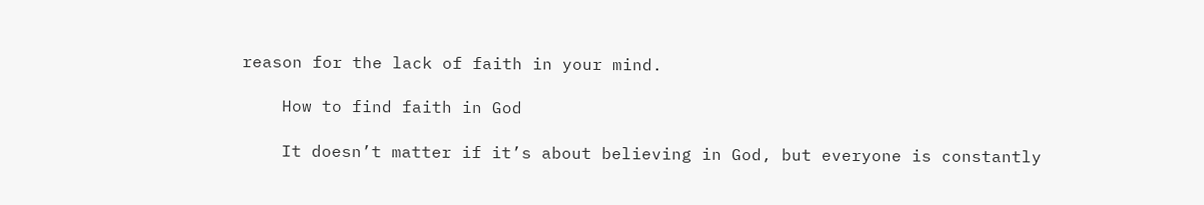reason for the lack of faith in your mind.

    How to find faith in God

    It doesn’t matter if it’s about believing in God, but everyone is constantly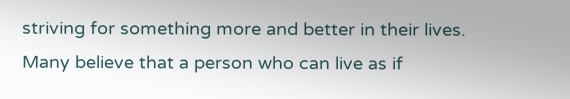striving for something more and better in their lives. Many believe that a person who can live as if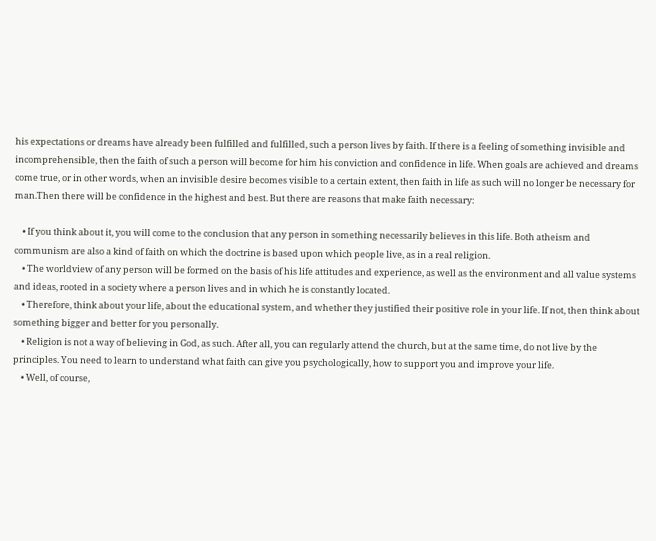his expectations or dreams have already been fulfilled and fulfilled, such a person lives by faith. If there is a feeling of something invisible and incomprehensible, then the faith of such a person will become for him his conviction and confidence in life. When goals are achieved and dreams come true, or in other words, when an invisible desire becomes visible to a certain extent, then faith in life as such will no longer be necessary for man.Then there will be confidence in the highest and best. But there are reasons that make faith necessary:

    • If you think about it, you will come to the conclusion that any person in something necessarily believes in this life. Both atheism and communism are also a kind of faith on which the doctrine is based upon which people live, as in a real religion.
    • The worldview of any person will be formed on the basis of his life attitudes and experience, as well as the environment and all value systems and ideas, rooted in a society where a person lives and in which he is constantly located.
    • Therefore, think about your life, about the educational system, and whether they justified their positive role in your life. If not, then think about something bigger and better for you personally.
    • Religion is not a way of believing in God, as such. After all, you can regularly attend the church, but at the same time, do not live by the principles. You need to learn to understand what faith can give you psychologically, how to support you and improve your life.
    • Well, of course,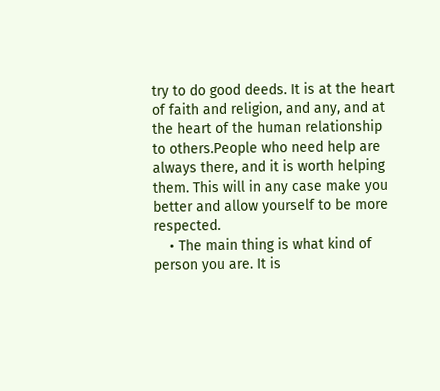try to do good deeds. It is at the heart of faith and religion, and any, and at the heart of the human relationship to others.People who need help are always there, and it is worth helping them. This will in any case make you better and allow yourself to be more respected.
    • The main thing is what kind of person you are. It is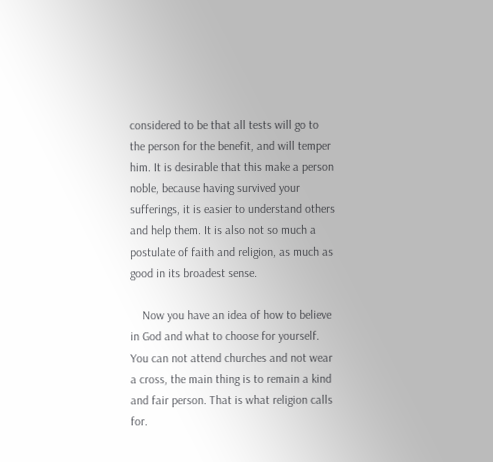considered to be that all tests will go to the person for the benefit, and will temper him. It is desirable that this make a person noble, because having survived your sufferings, it is easier to understand others and help them. It is also not so much a postulate of faith and religion, as much as good in its broadest sense.

    Now you have an idea of how to believe in God and what to choose for yourself. You can not attend churches and not wear a cross, the main thing is to remain a kind and fair person. That is what religion calls for.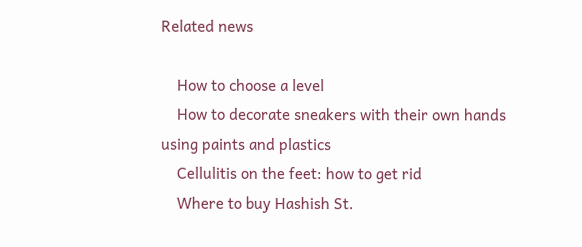Related news

    How to choose a level
    How to decorate sneakers with their own hands using paints and plastics
    Cellulitis on the feet: how to get rid
    Where to buy Hashish St.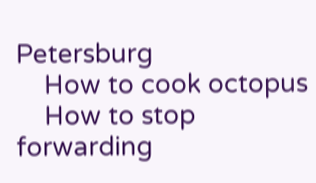Petersburg
    How to cook octopus
    How to stop forwarding